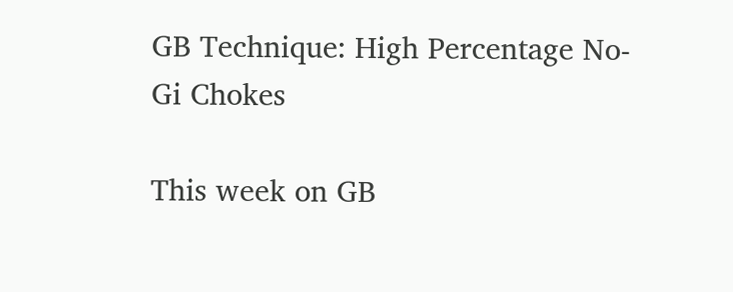GB Technique: High Percentage No-Gi Chokes

This week on GB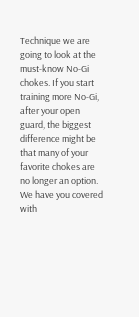Technique we are going to look at the must-know No-Gi chokes. If you start training more No-Gi, after your open guard, the biggest difference might be that many of your favorite chokes are no longer an option. We have you covered with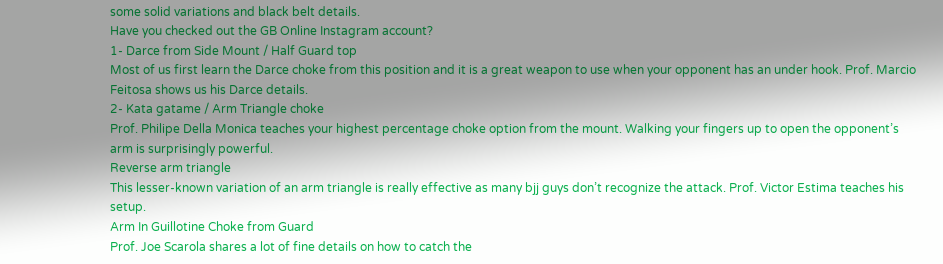some solid variations and black belt details.
Have you checked out the GB Online Instagram account?
1- Darce from Side Mount / Half Guard top
Most of us first learn the Darce choke from this position and it is a great weapon to use when your opponent has an under hook. Prof. Marcio Feitosa shows us his Darce details.
2- Kata gatame / Arm Triangle choke
Prof. Philipe Della Monica teaches your highest percentage choke option from the mount. Walking your fingers up to open the opponent’s arm is surprisingly powerful.
Reverse arm triangle
This lesser-known variation of an arm triangle is really effective as many bjj guys don’t recognize the attack. Prof. Victor Estima teaches his setup.
Arm In Guillotine Choke from Guard
Prof. Joe Scarola shares a lot of fine details on how to catch the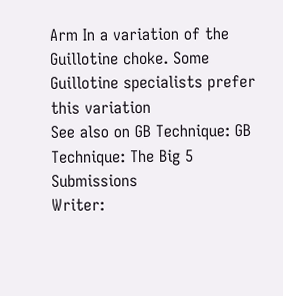Arm In a variation of the Guillotine choke. Some Guillotine specialists prefer this variation
See also on GB Technique: GB Technique: The Big 5 Submissions
Writer: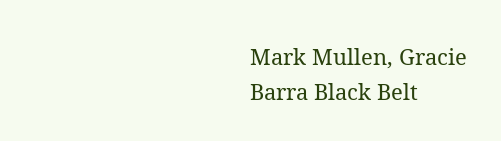Mark Mullen, Gracie Barra Black Belt